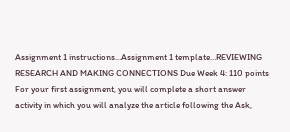Assignment 1 instructions…Assignment 1 template…REVIEWING RESEARCH AND MAKING CONNECTIONS Due Week 4: 110 points For your first assignment, you will complete a short answer activity in which you will analyze the article following the Ask,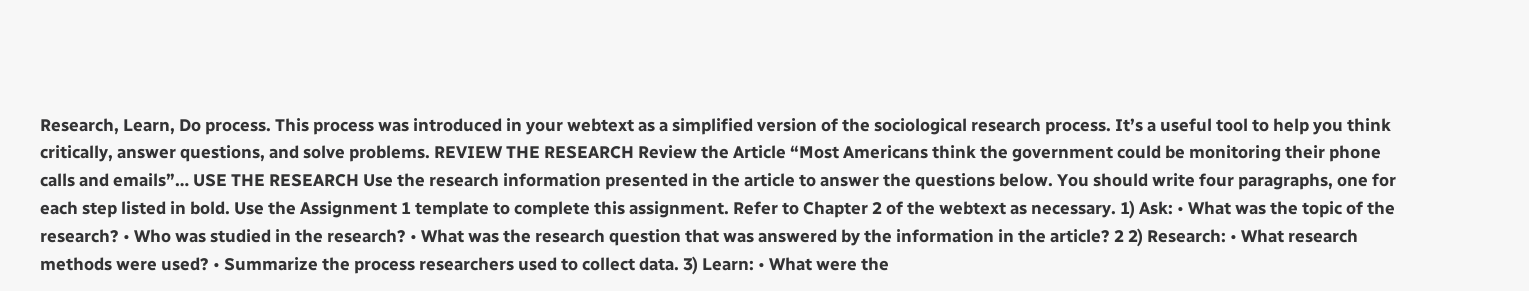Research, Learn, Do process. This process was introduced in your webtext as a simplified version of the sociological research process. It’s a useful tool to help you think critically, answer questions, and solve problems. REVIEW THE RESEARCH Review the Article “Most Americans think the government could be monitoring their phone calls and emails”… USE THE RESEARCH Use the research information presented in the article to answer the questions below. You should write four paragraphs, one for each step listed in bold. Use the Assignment 1 template to complete this assignment. Refer to Chapter 2 of the webtext as necessary. 1) Ask: • What was the topic of the research? • Who was studied in the research? • What was the research question that was answered by the information in the article? 2 2) Research: • What research methods were used? • Summarize the process researchers used to collect data. 3) Learn: • What were the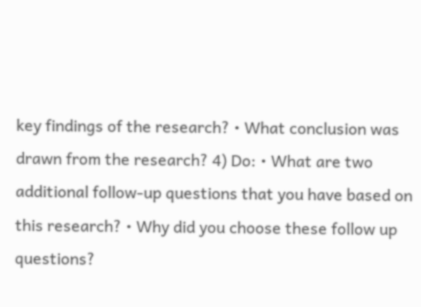key findings of the research? • What conclusion was drawn from the research? 4) Do: • What are two additional follow-up questions that you have based on this research? • Why did you choose these follow up questions?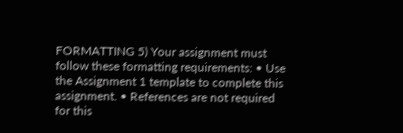FORMATTING 5) Your assignment must follow these formatting requirements: • Use the Assignment 1 template to complete this assignment. • References are not required for this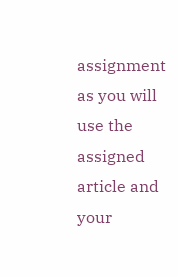assignment as you will use the assigned article and your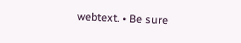webtext. • Be sure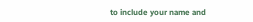to include your name and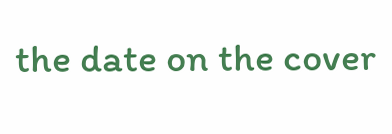the date on the cover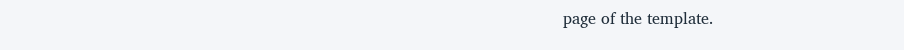page of the template.